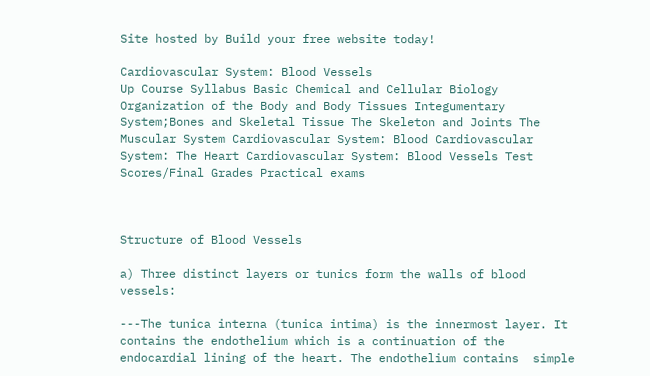Site hosted by Build your free website today!

Cardiovascular System: Blood Vessels
Up Course Syllabus Basic Chemical and Cellular Biology Organization of the Body and Body Tissues Integumentary System;Bones and Skeletal Tissue The Skeleton and Joints The Muscular System Cardiovascular System: Blood Cardiovascular System: The Heart Cardiovascular System: Blood Vessels Test Scores/Final Grades Practical exams



Structure of Blood Vessels

a) Three distinct layers or tunics form the walls of blood vessels:

---The tunica interna (tunica intima) is the innermost layer. It contains the endothelium which is a continuation of the endocardial lining of the heart. The endothelium contains  simple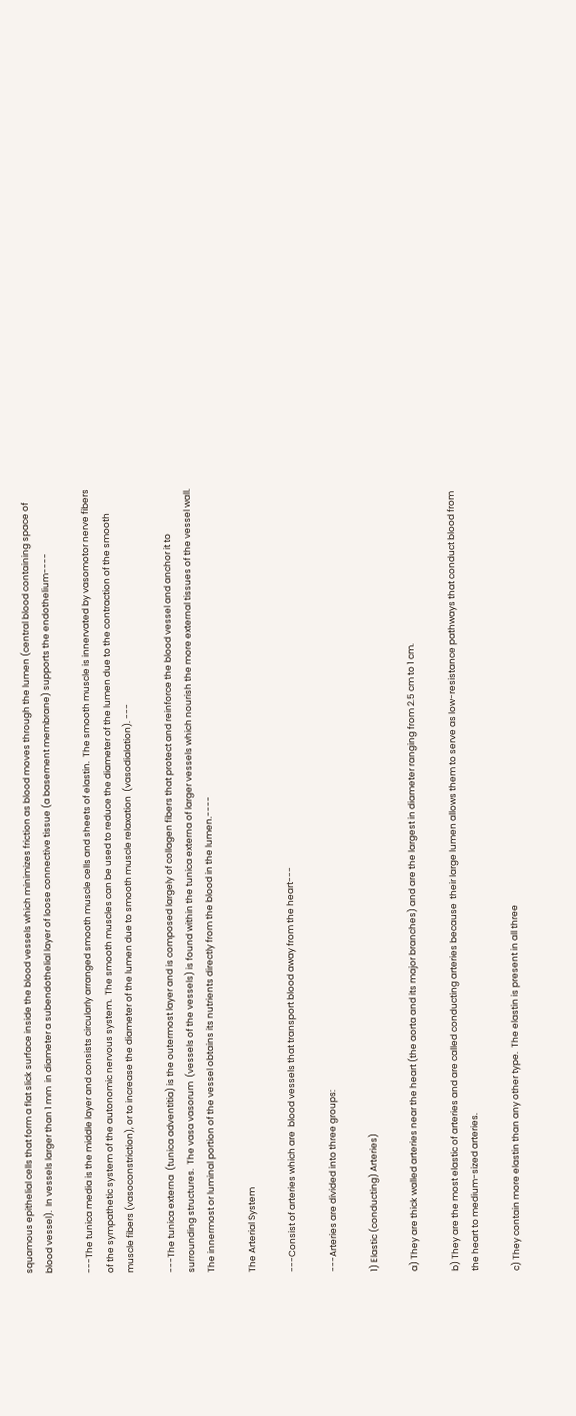squamous epithelial cells that form a flat slick surface inside the blood vessels which minimizes friction as blood moves through the lumen (central blood containing space of blood vessel).  In vessels larger than 1 mm  in diameter a subendothelial layer of loose connective tissue (a basement membrane) supports the endothelium----

---The tunica media is the middle layer and consists circularly arranged smooth muscle cells and sheets of elastin.  The smooth muscle is innervated by vasomotor nerve fibers of the sympathetic system of the autonomic nervous system.  The smooth muscles can be used to reduce the diameter of the lumen due to the contraction of the smooth muscle fibers (vasoconstriction), or to increase the diameter of the lumen due to smooth muscle relaxation  (vasodialation). ---

---The tunica externa  (tunica adventitia) is the outermost layer and is composed largely of collagen fibers that protect and reinforce the blood vessel and anchor it to surrounding structures.  The vasa vasorum  (vessels of the vessels) is found within the tunica externa of larger vessels which nourish the more external tissues of the vessel wall.  The innermost or luminal portion of the vessel obtains its nutrients directly from the blood in the lumen.----

The Arterial System

---Consist of arteries which are  blood vessels that transport blood away from the heart---

---Arteries are divided into three groups:

1) Elastic (conducting) Arteries)

a) They are thick walled arteries near the heart (the aorta and its major branches) and are the largest in diameter ranging from 2.5 cm to 1 cm.

b) They are the most elastic of arteries and are called conducting arteries because  their large lumen allows them to serve as low-resistance pathways that conduct blood from the heart to medium-sized arteries.

c) They contain more elastin than any other type.  The elastin is present in all three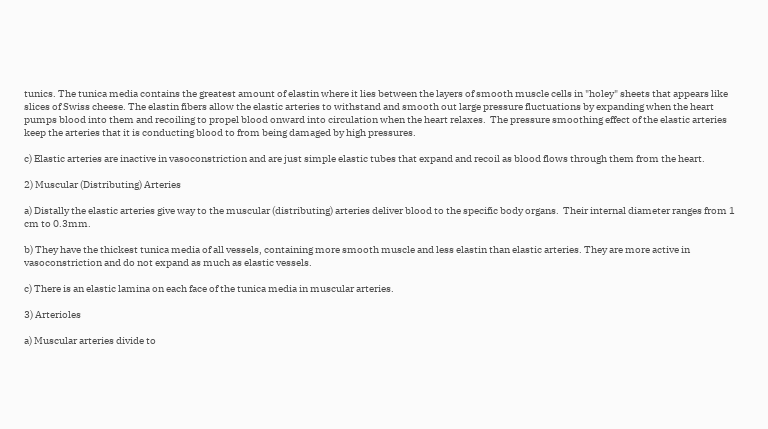tunics. The tunica media contains the greatest amount of elastin where it lies between the layers of smooth muscle cells in "holey" sheets that appears like slices of Swiss cheese. The elastin fibers allow the elastic arteries to withstand and smooth out large pressure fluctuations by expanding when the heart pumps blood into them and recoiling to propel blood onward into circulation when the heart relaxes.  The pressure smoothing effect of the elastic arteries keep the arteries that it is conducting blood to from being damaged by high pressures.

c) Elastic arteries are inactive in vasoconstriction and are just simple elastic tubes that expand and recoil as blood flows through them from the heart.

2) Muscular (Distributing) Arteries

a) Distally the elastic arteries give way to the muscular (distributing) arteries deliver blood to the specific body organs.  Their internal diameter ranges from 1 cm to 0.3mm.

b) They have the thickest tunica media of all vessels, containing more smooth muscle and less elastin than elastic arteries. They are more active in vasoconstriction and do not expand as much as elastic vessels.

c) There is an elastic lamina on each face of the tunica media in muscular arteries.

3) Arterioles

a) Muscular arteries divide to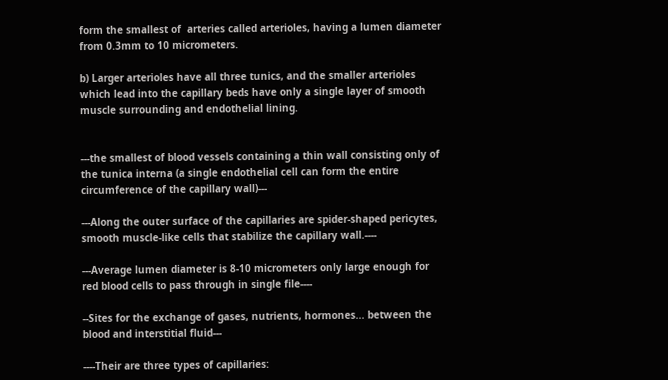form the smallest of  arteries called arterioles, having a lumen diameter from 0.3mm to 10 micrometers.

b) Larger arterioles have all three tunics, and the smaller arterioles which lead into the capillary beds have only a single layer of smooth muscle surrounding and endothelial lining.


---the smallest of blood vessels containing a thin wall consisting only of the tunica interna (a single endothelial cell can form the entire circumference of the capillary wall)---

---Along the outer surface of the capillaries are spider-shaped pericytes, smooth muscle-like cells that stabilize the capillary wall.----

---Average lumen diameter is 8-10 micrometers only large enough for red blood cells to pass through in single file----

--Sites for the exchange of gases, nutrients, hormones... between the blood and interstitial fluid---

----Their are three types of capillaries: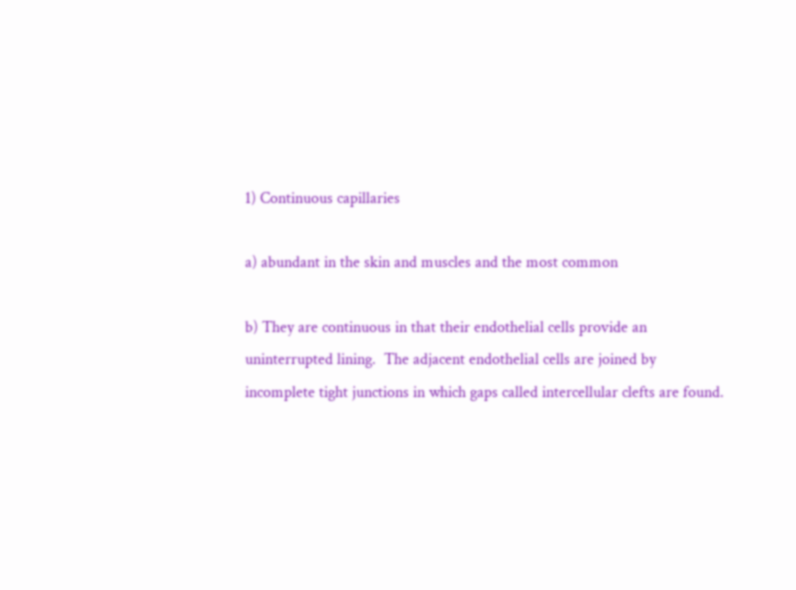1) Continuous capillaries

a) abundant in the skin and muscles and the most common

b) They are continuous in that their endothelial cells provide an uninterrupted lining.  The adjacent endothelial cells are joined by incomplete tight junctions in which gaps called intercellular clefts are found.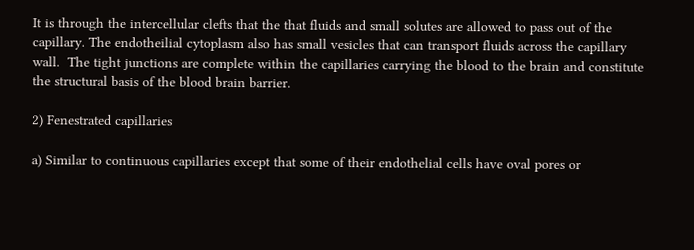It is through the intercellular clefts that the that fluids and small solutes are allowed to pass out of the capillary. The endotheilial cytoplasm also has small vesicles that can transport fluids across the capillary wall.  The tight junctions are complete within the capillaries carrying the blood to the brain and constitute the structural basis of the blood brain barrier.

2) Fenestrated capillaries

a) Similar to continuous capillaries except that some of their endothelial cells have oval pores or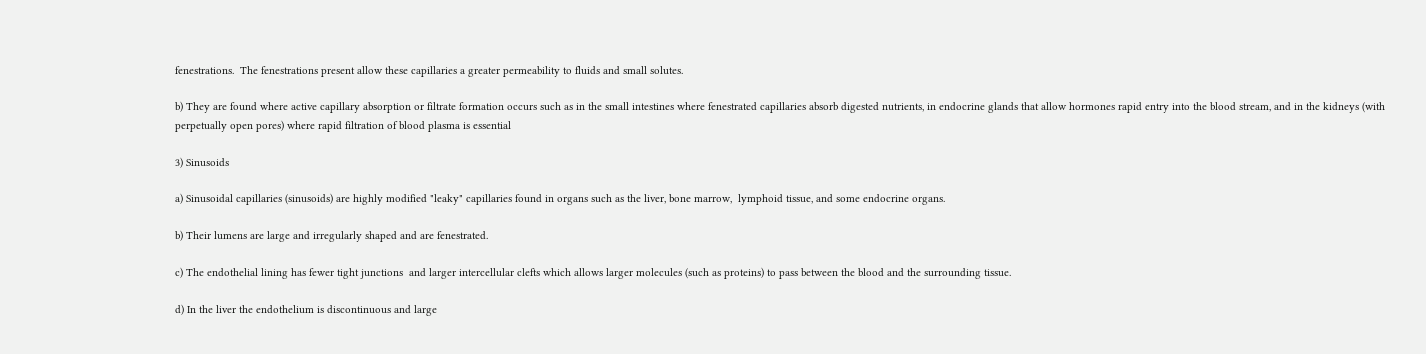fenestrations.  The fenestrations present allow these capillaries a greater permeability to fluids and small solutes.

b) They are found where active capillary absorption or filtrate formation occurs such as in the small intestines where fenestrated capillaries absorb digested nutrients, in endocrine glands that allow hormones rapid entry into the blood stream, and in the kidneys (with perpetually open pores) where rapid filtration of blood plasma is essential

3) Sinusoids

a) Sinusoidal capillaries (sinusoids) are highly modified "leaky" capillaries found in organs such as the liver, bone marrow,  lymphoid tissue, and some endocrine organs.

b) Their lumens are large and irregularly shaped and are fenestrated.

c) The endothelial lining has fewer tight junctions  and larger intercellular clefts which allows larger molecules (such as proteins) to pass between the blood and the surrounding tissue.

d) In the liver the endothelium is discontinuous and large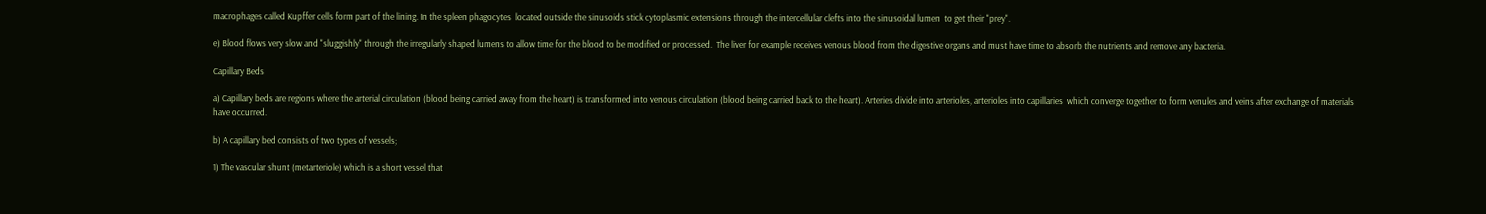macrophages called Kupffer cells form part of the lining. In the spleen phagocytes  located outside the sinusoids stick cytoplasmic extensions through the intercellular clefts into the sinusoidal lumen  to get their "prey".

e) Blood flows very slow and "sluggishly" through the irregularly shaped lumens to allow time for the blood to be modified or processed.  The liver for example receives venous blood from the digestive organs and must have time to absorb the nutrients and remove any bacteria.

Capillary Beds

a) Capillary beds are regions where the arterial circulation (blood being carried away from the heart) is transformed into venous circulation (blood being carried back to the heart). Arteries divide into arterioles, arterioles into capillaries  which converge together to form venules and veins after exchange of materials have occurred.

b) A capillary bed consists of two types of vessels;

1) The vascular shunt (metarteriole) which is a short vessel that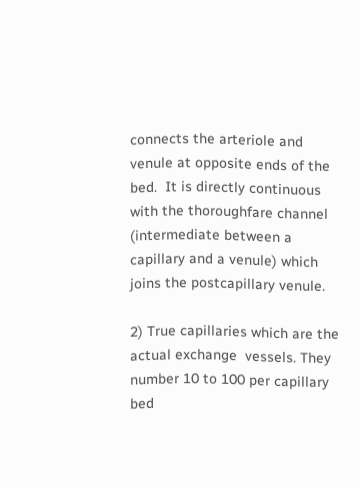connects the arteriole and venule at opposite ends of the bed.  It is directly continuous with the thoroughfare channel (intermediate between a capillary and a venule) which joins the postcapillary venule.

2) True capillaries which are the actual exchange  vessels. They number 10 to 100 per capillary bed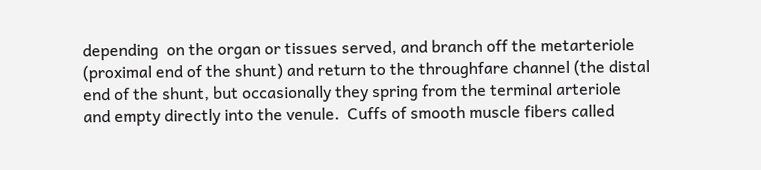depending  on the organ or tissues served, and branch off the metarteriole (proximal end of the shunt) and return to the throughfare channel (the distal end of the shunt, but occasionally they spring from the terminal arteriole and empty directly into the venule.  Cuffs of smooth muscle fibers called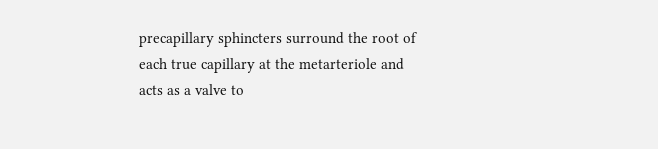precapillary sphincters surround the root of each true capillary at the metarteriole and acts as a valve to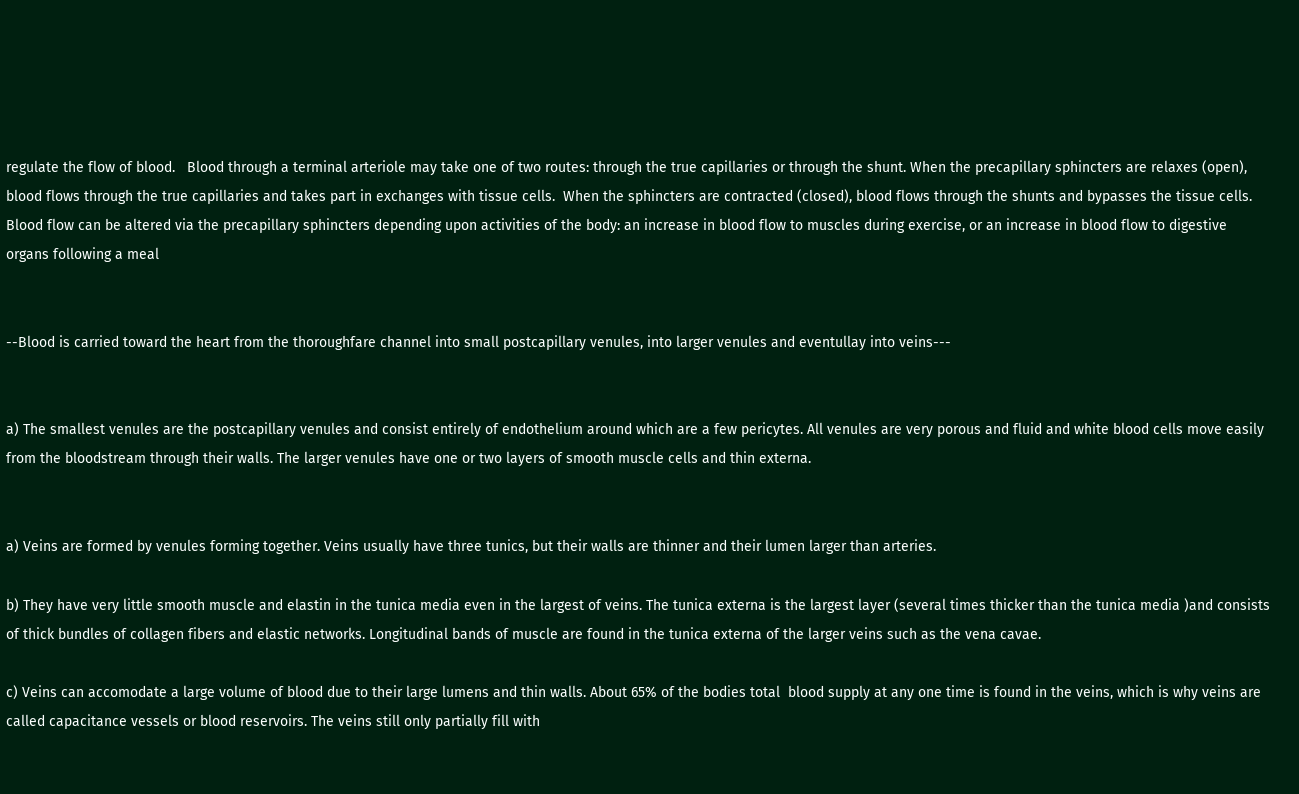regulate the flow of blood.   Blood through a terminal arteriole may take one of two routes: through the true capillaries or through the shunt. When the precapillary sphincters are relaxes (open), blood flows through the true capillaries and takes part in exchanges with tissue cells.  When the sphincters are contracted (closed), blood flows through the shunts and bypasses the tissue cells.  Blood flow can be altered via the precapillary sphincters depending upon activities of the body: an increase in blood flow to muscles during exercise, or an increase in blood flow to digestive organs following a meal


--Blood is carried toward the heart from the thoroughfare channel into small postcapillary venules, into larger venules and eventullay into veins---


a) The smallest venules are the postcapillary venules and consist entirely of endothelium around which are a few pericytes. All venules are very porous and fluid and white blood cells move easily from the bloodstream through their walls. The larger venules have one or two layers of smooth muscle cells and thin externa.


a) Veins are formed by venules forming together. Veins usually have three tunics, but their walls are thinner and their lumen larger than arteries.

b) They have very little smooth muscle and elastin in the tunica media even in the largest of veins. The tunica externa is the largest layer (several times thicker than the tunica media )and consists of thick bundles of collagen fibers and elastic networks. Longitudinal bands of muscle are found in the tunica externa of the larger veins such as the vena cavae.

c) Veins can accomodate a large volume of blood due to their large lumens and thin walls. About 65% of the bodies total  blood supply at any one time is found in the veins, which is why veins are called capacitance vessels or blood reservoirs. The veins still only partially fill with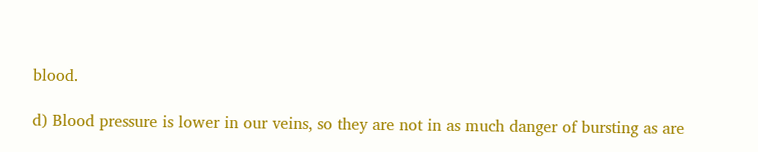blood.

d) Blood pressure is lower in our veins, so they are not in as much danger of bursting as are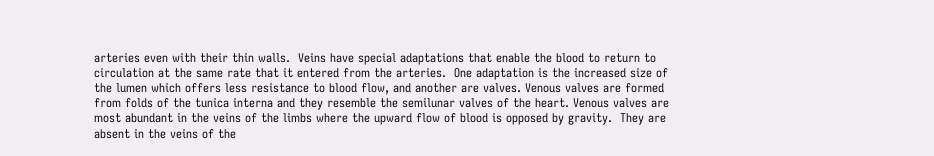arteries even with their thin walls.  Veins have special adaptations that enable the blood to return to circulation at the same rate that it entered from the arteries.  One adaptation is the increased size of the lumen which offers less resistance to blood flow, and another are valves. Venous valves are formed from folds of the tunica interna and they resemble the semilunar valves of the heart. Venous valves are most abundant in the veins of the limbs where the upward flow of blood is opposed by gravity.  They are absent in the veins of the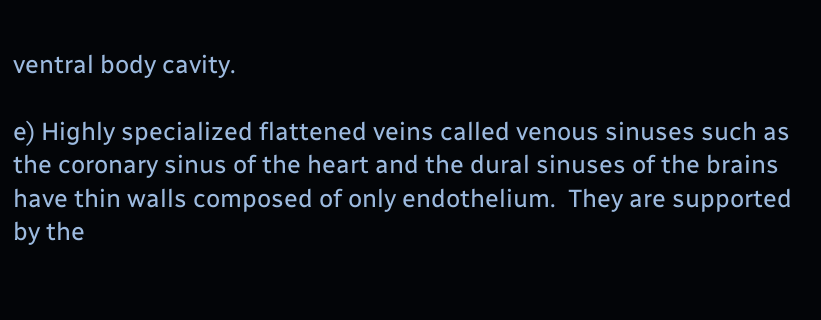ventral body cavity.

e) Highly specialized flattened veins called venous sinuses such as the coronary sinus of the heart and the dural sinuses of the brains have thin walls composed of only endothelium.  They are supported by the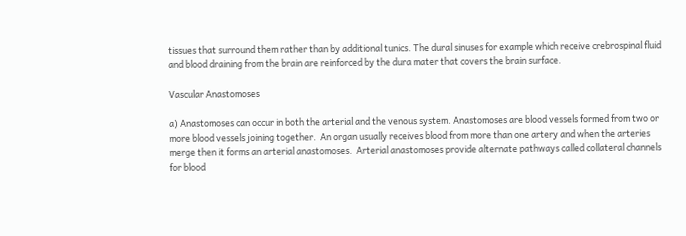tissues that surround them rather than by additional tunics. The dural sinuses for example which receive crebrospinal fluid and blood draining from the brain are reinforced by the dura mater that covers the brain surface.

Vascular Anastomoses

a) Anastomoses can occur in both the arterial and the venous system. Anastomoses are blood vessels formed from two or more blood vessels joining together.  An organ usually receives blood from more than one artery and when the arteries merge then it forms an arterial anastomoses.  Arterial anastomoses provide alternate pathways called collateral channels for blood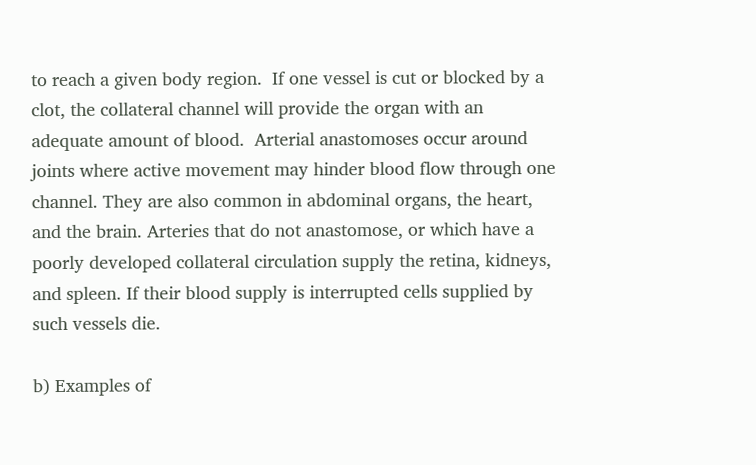to reach a given body region.  If one vessel is cut or blocked by a clot, the collateral channel will provide the organ with an adequate amount of blood.  Arterial anastomoses occur around joints where active movement may hinder blood flow through one channel. They are also common in abdominal organs, the heart, and the brain. Arteries that do not anastomose, or which have a poorly developed collateral circulation supply the retina, kidneys, and spleen. If their blood supply is interrupted cells supplied by such vessels die.

b) Examples of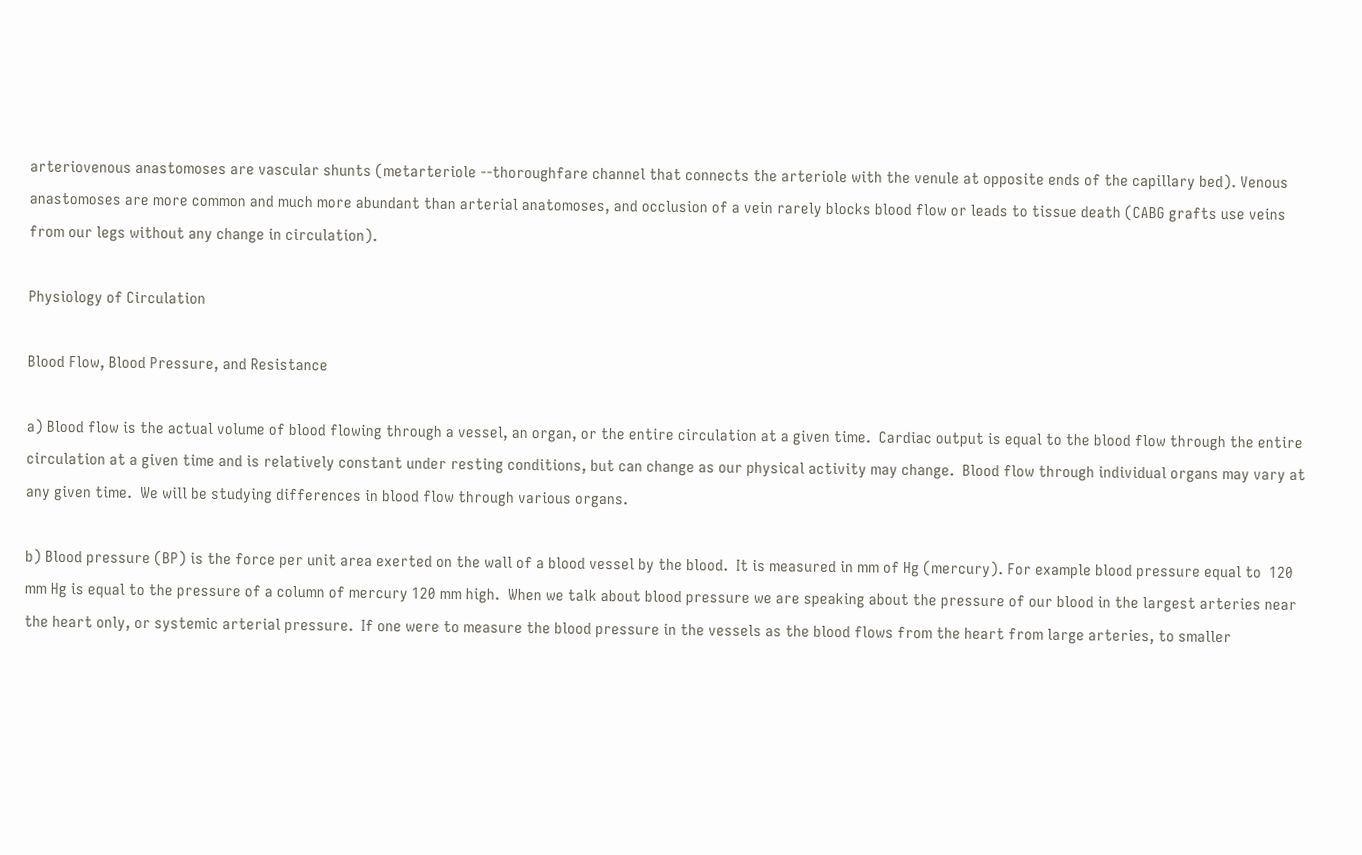arteriovenous anastomoses are vascular shunts (metarteriole --thoroughfare channel that connects the arteriole with the venule at opposite ends of the capillary bed). Venous anastomoses are more common and much more abundant than arterial anatomoses, and occlusion of a vein rarely blocks blood flow or leads to tissue death (CABG grafts use veins from our legs without any change in circulation).

Physiology of Circulation

Blood Flow, Blood Pressure, and Resistance

a) Blood flow is the actual volume of blood flowing through a vessel, an organ, or the entire circulation at a given time.  Cardiac output is equal to the blood flow through the entire circulation at a given time and is relatively constant under resting conditions, but can change as our physical activity may change.  Blood flow through individual organs may vary at any given time.  We will be studying differences in blood flow through various organs.

b) Blood pressure (BP) is the force per unit area exerted on the wall of a blood vessel by the blood.  It is measured in mm of Hg (mercury). For example blood pressure equal to  120 mm Hg is equal to the pressure of a column of mercury 120 mm high.  When we talk about blood pressure we are speaking about the pressure of our blood in the largest arteries near the heart only, or systemic arterial pressure.  If one were to measure the blood pressure in the vessels as the blood flows from the heart from large arteries, to smaller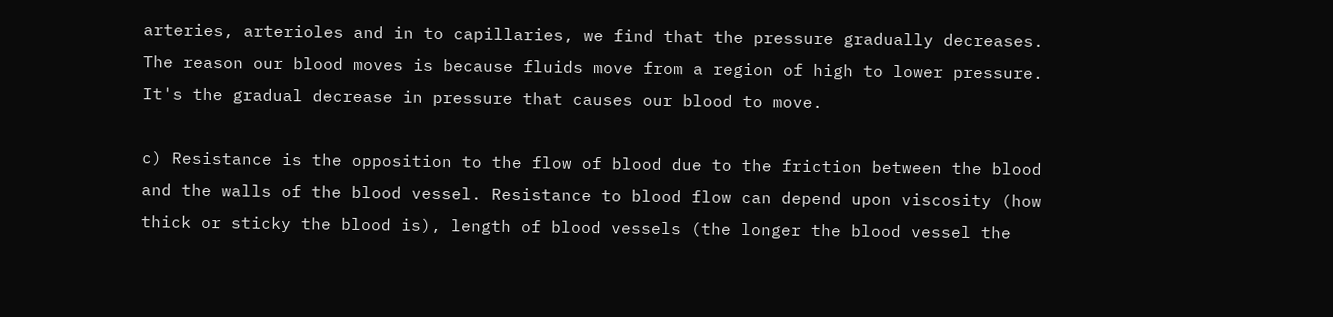arteries, arterioles and in to capillaries, we find that the pressure gradually decreases.  The reason our blood moves is because fluids move from a region of high to lower pressure. It's the gradual decrease in pressure that causes our blood to move.

c) Resistance is the opposition to the flow of blood due to the friction between the blood and the walls of the blood vessel. Resistance to blood flow can depend upon viscosity (how thick or sticky the blood is), length of blood vessels (the longer the blood vessel the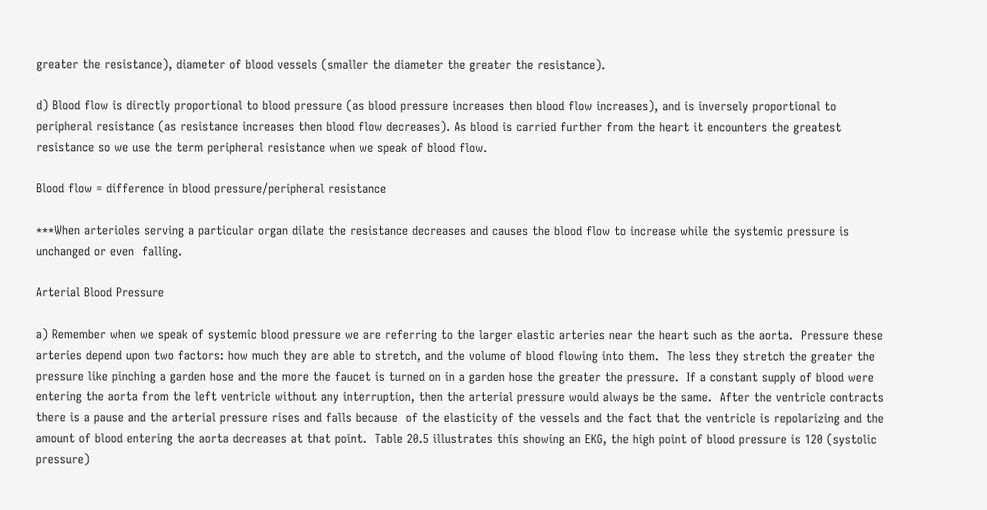greater the resistance), diameter of blood vessels (smaller the diameter the greater the resistance).

d) Blood flow is directly proportional to blood pressure (as blood pressure increases then blood flow increases), and is inversely proportional to peripheral resistance (as resistance increases then blood flow decreases). As blood is carried further from the heart it encounters the greatest resistance so we use the term peripheral resistance when we speak of blood flow.

Blood flow = difference in blood pressure/peripheral resistance

***When arterioles serving a particular organ dilate the resistance decreases and causes the blood flow to increase while the systemic pressure is unchanged or even  falling.

Arterial Blood Pressure

a) Remember when we speak of systemic blood pressure we are referring to the larger elastic arteries near the heart such as the aorta.  Pressure these arteries depend upon two factors: how much they are able to stretch, and the volume of blood flowing into them.  The less they stretch the greater the pressure like pinching a garden hose and the more the faucet is turned on in a garden hose the greater the pressure.  If a constant supply of blood were entering the aorta from the left ventricle without any interruption, then the arterial pressure would always be the same.  After the ventricle contracts there is a pause and the arterial pressure rises and falls because  of the elasticity of the vessels and the fact that the ventricle is repolarizing and the amount of blood entering the aorta decreases at that point.  Table 20.5 illustrates this showing an EKG, the high point of blood pressure is 120 (systolic pressure)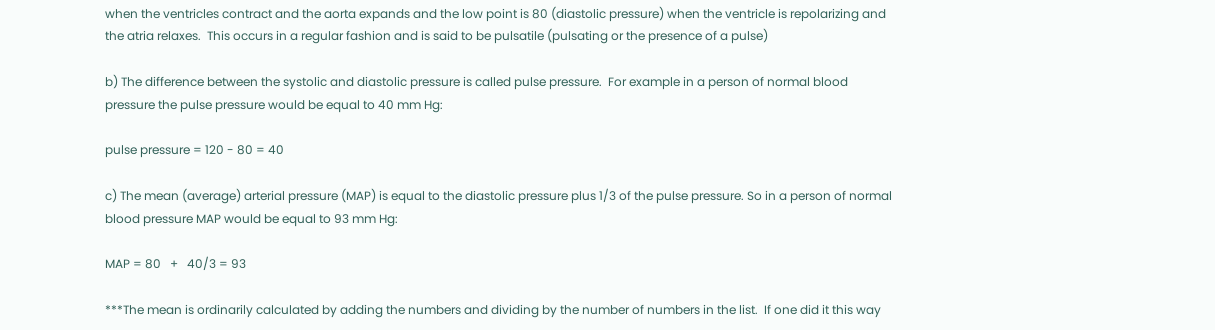when the ventricles contract and the aorta expands and the low point is 80 (diastolic pressure) when the ventricle is repolarizing and the atria relaxes.  This occurs in a regular fashion and is said to be pulsatile (pulsating or the presence of a pulse)

b) The difference between the systolic and diastolic pressure is called pulse pressure.  For example in a person of normal blood pressure the pulse pressure would be equal to 40 mm Hg:

pulse pressure = 120 - 80 = 40

c) The mean (average) arterial pressure (MAP) is equal to the diastolic pressure plus 1/3 of the pulse pressure. So in a person of normal blood pressure MAP would be equal to 93 mm Hg:

MAP = 80   +   40/3 = 93

***The mean is ordinarily calculated by adding the numbers and dividing by the number of numbers in the list.  If one did it this way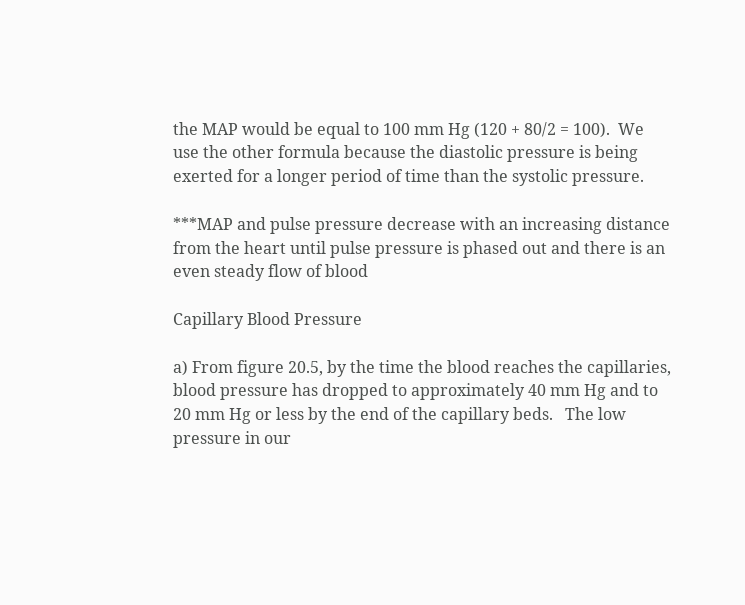the MAP would be equal to 100 mm Hg (120 + 80/2 = 100).  We use the other formula because the diastolic pressure is being exerted for a longer period of time than the systolic pressure.

***MAP and pulse pressure decrease with an increasing distance from the heart until pulse pressure is phased out and there is an even steady flow of blood

Capillary Blood Pressure

a) From figure 20.5, by the time the blood reaches the capillaries, blood pressure has dropped to approximately 40 mm Hg and to 20 mm Hg or less by the end of the capillary beds.   The low pressure in our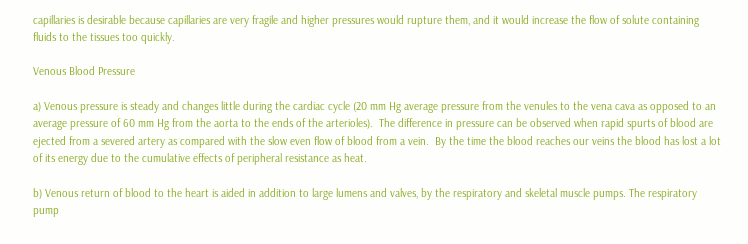capillaries is desirable because capillaries are very fragile and higher pressures would rupture them, and it would increase the flow of solute containing fluids to the tissues too quickly.

Venous Blood Pressure

a) Venous pressure is steady and changes little during the cardiac cycle (20 mm Hg average pressure from the venules to the vena cava as opposed to an average pressure of 60 mm Hg from the aorta to the ends of the arterioles).  The difference in pressure can be observed when rapid spurts of blood are ejected from a severed artery as compared with the slow even flow of blood from a vein.  By the time the blood reaches our veins the blood has lost a lot of its energy due to the cumulative effects of peripheral resistance as heat.

b) Venous return of blood to the heart is aided in addition to large lumens and valves, by the respiratory and skeletal muscle pumps. The respiratory pump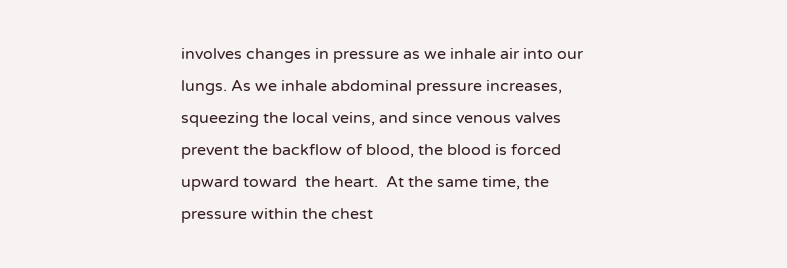involves changes in pressure as we inhale air into our lungs. As we inhale abdominal pressure increases, squeezing the local veins, and since venous valves prevent the backflow of blood, the blood is forced upward toward  the heart.  At the same time, the pressure within the chest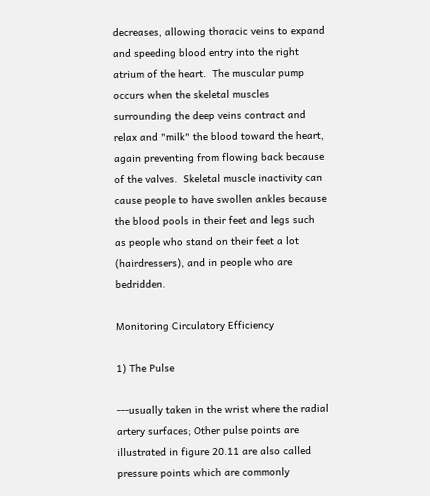decreases, allowing thoracic veins to expand and speeding blood entry into the right atrium of the heart.  The muscular pump occurs when the skeletal muscles surrounding the deep veins contract and relax and "milk" the blood toward the heart, again preventing from flowing back because of the valves.  Skeletal muscle inactivity can cause people to have swollen ankles because the blood pools in their feet and legs such as people who stand on their feet a lot (hairdressers), and in people who are bedridden.

Monitoring Circulatory Efficiency

1) The Pulse

---usually taken in the wrist where the radial artery surfaces; Other pulse points are illustrated in figure 20.11 are also called pressure points which are commonly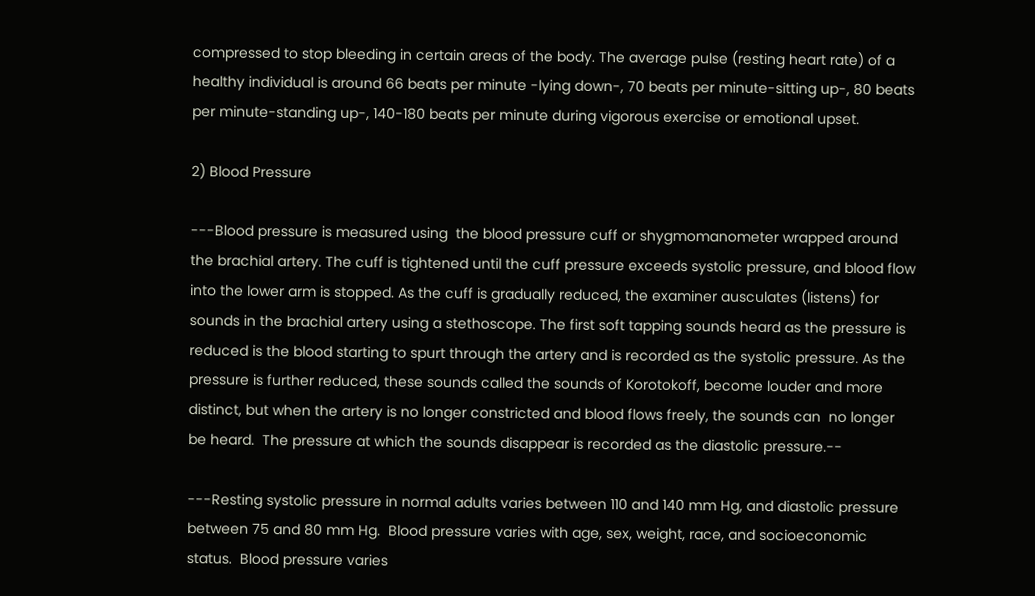compressed to stop bleeding in certain areas of the body. The average pulse (resting heart rate) of a healthy individual is around 66 beats per minute -lying down-, 70 beats per minute-sitting up-, 80 beats per minute-standing up-, 140-180 beats per minute during vigorous exercise or emotional upset.

2) Blood Pressure

---Blood pressure is measured using  the blood pressure cuff or shygmomanometer wrapped around the brachial artery. The cuff is tightened until the cuff pressure exceeds systolic pressure, and blood flow into the lower arm is stopped. As the cuff is gradually reduced, the examiner ausculates (listens) for sounds in the brachial artery using a stethoscope. The first soft tapping sounds heard as the pressure is reduced is the blood starting to spurt through the artery and is recorded as the systolic pressure. As the pressure is further reduced, these sounds called the sounds of Korotokoff, become louder and more distinct, but when the artery is no longer constricted and blood flows freely, the sounds can  no longer be heard.  The pressure at which the sounds disappear is recorded as the diastolic pressure.--

---Resting systolic pressure in normal adults varies between 110 and 140 mm Hg, and diastolic pressure between 75 and 80 mm Hg.  Blood pressure varies with age, sex, weight, race, and socioeconomic status.  Blood pressure varies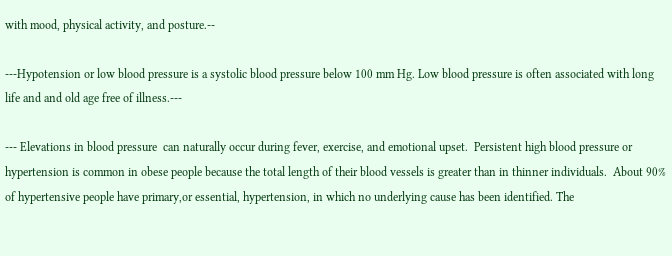with mood, physical activity, and posture.--

---Hypotension or low blood pressure is a systolic blood pressure below 100 mm Hg. Low blood pressure is often associated with long life and and old age free of illness.---

--- Elevations in blood pressure  can naturally occur during fever, exercise, and emotional upset.  Persistent high blood pressure or hypertension is common in obese people because the total length of their blood vessels is greater than in thinner individuals.  About 90% of hypertensive people have primary,or essential, hypertension, in which no underlying cause has been identified. The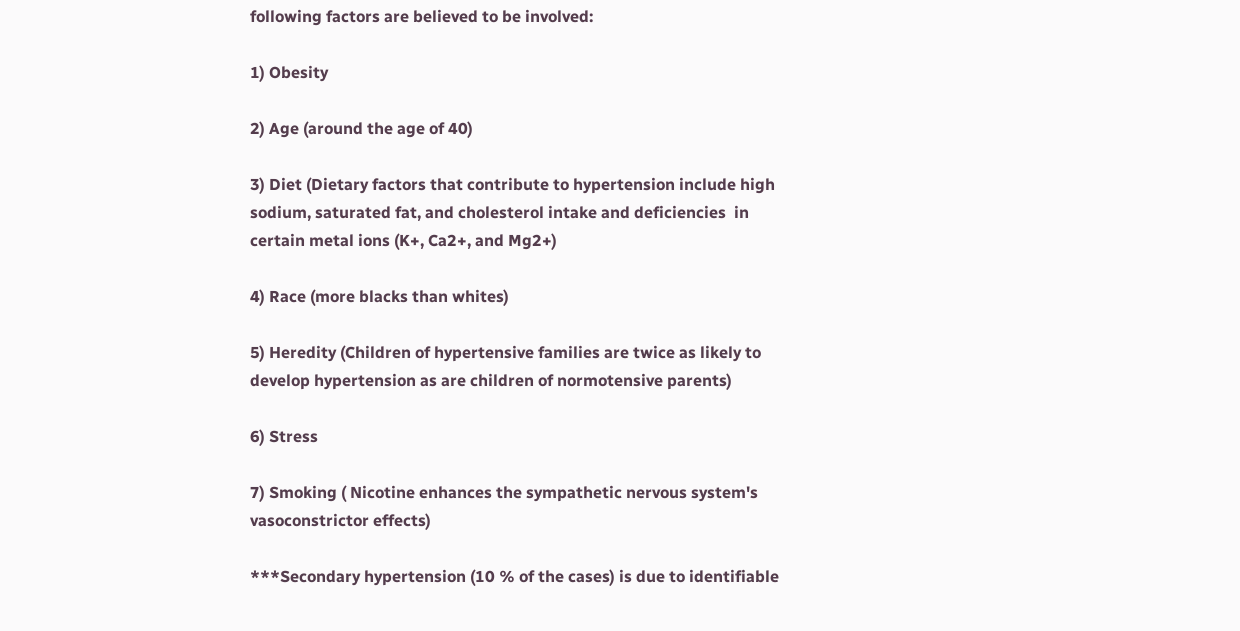following factors are believed to be involved:

1) Obesity

2) Age (around the age of 40)

3) Diet (Dietary factors that contribute to hypertension include high sodium, saturated fat, and cholesterol intake and deficiencies  in certain metal ions (K+, Ca2+, and Mg2+)

4) Race (more blacks than whites)

5) Heredity (Children of hypertensive families are twice as likely to develop hypertension as are children of normotensive parents)

6) Stress

7) Smoking ( Nicotine enhances the sympathetic nervous system's vasoconstrictor effects)

***Secondary hypertension (10 % of the cases) is due to identifiable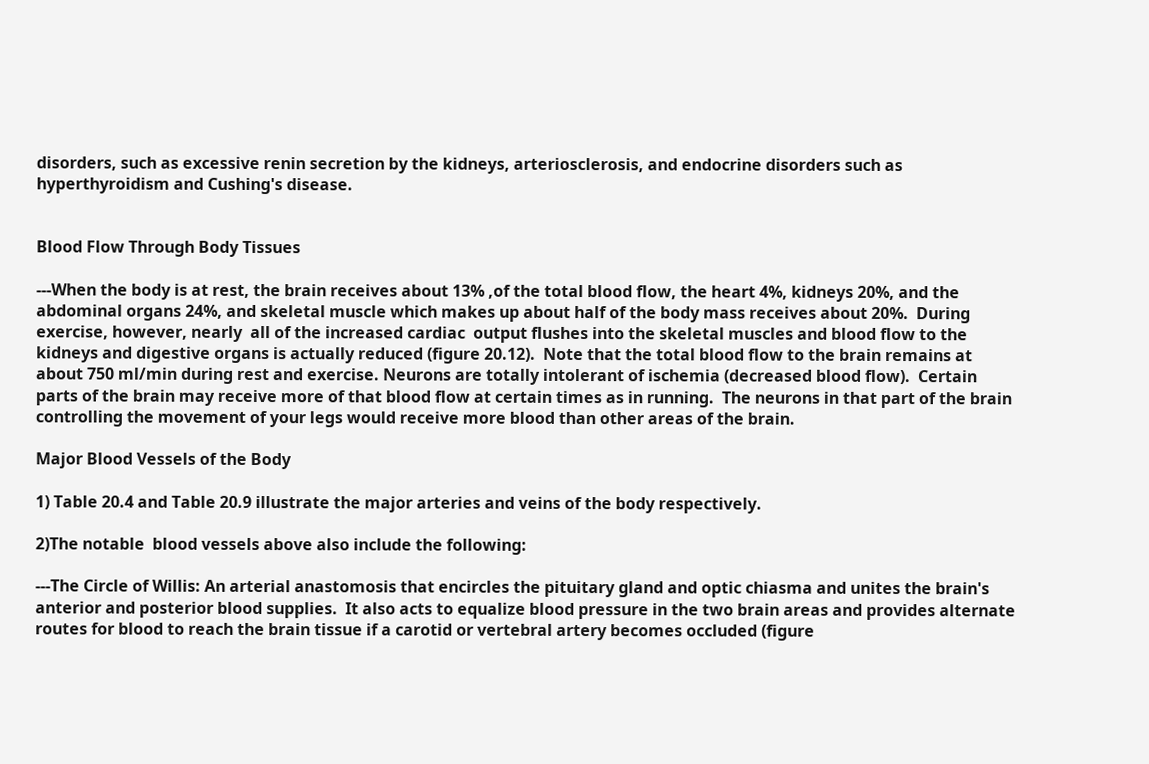disorders, such as excessive renin secretion by the kidneys, arteriosclerosis, and endocrine disorders such as hyperthyroidism and Cushing's disease.


Blood Flow Through Body Tissues

---When the body is at rest, the brain receives about 13% ,of the total blood flow, the heart 4%, kidneys 20%, and the abdominal organs 24%, and skeletal muscle which makes up about half of the body mass receives about 20%.  During exercise, however, nearly  all of the increased cardiac  output flushes into the skeletal muscles and blood flow to the kidneys and digestive organs is actually reduced (figure 20.12).  Note that the total blood flow to the brain remains at about 750 ml/min during rest and exercise. Neurons are totally intolerant of ischemia (decreased blood flow).  Certain parts of the brain may receive more of that blood flow at certain times as in running.  The neurons in that part of the brain controlling the movement of your legs would receive more blood than other areas of the brain.

Major Blood Vessels of the Body

1) Table 20.4 and Table 20.9 illustrate the major arteries and veins of the body respectively.

2)The notable  blood vessels above also include the following:

---The Circle of Willis: An arterial anastomosis that encircles the pituitary gland and optic chiasma and unites the brain's anterior and posterior blood supplies.  It also acts to equalize blood pressure in the two brain areas and provides alternate routes for blood to reach the brain tissue if a carotid or vertebral artery becomes occluded (figure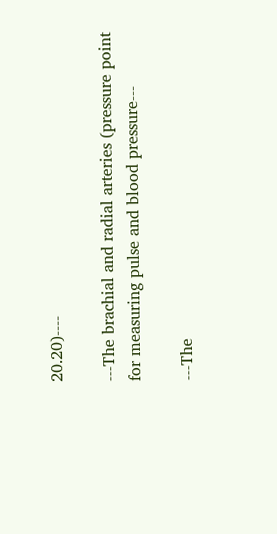20.20)----

---The brachial and radial arteries (pressure point for measuring pulse and blood pressure---

---The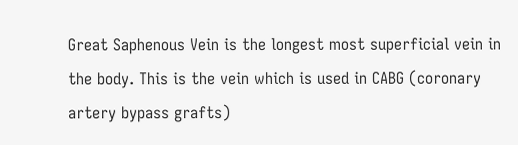Great Saphenous Vein is the longest most superficial vein in the body. This is the vein which is used in CABG (coronary artery bypass grafts)